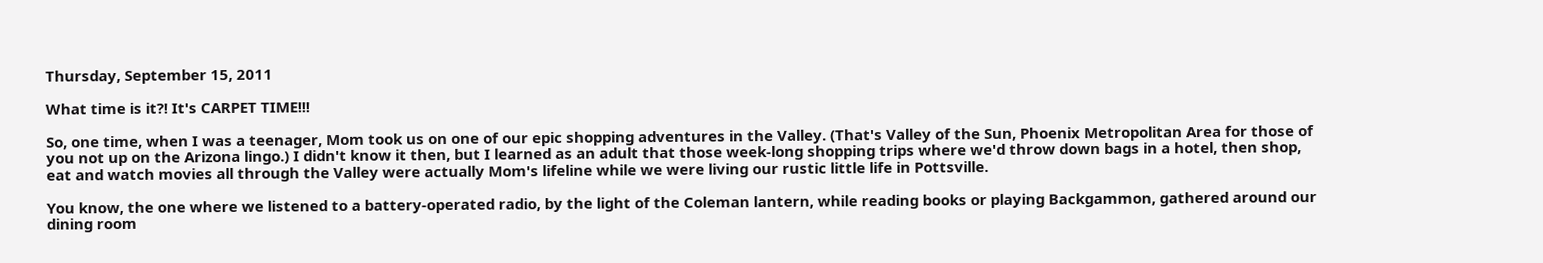Thursday, September 15, 2011

What time is it?! It's CARPET TIME!!!

So, one time, when I was a teenager, Mom took us on one of our epic shopping adventures in the Valley. (That's Valley of the Sun, Phoenix Metropolitan Area for those of you not up on the Arizona lingo.) I didn't know it then, but I learned as an adult that those week-long shopping trips where we'd throw down bags in a hotel, then shop, eat and watch movies all through the Valley were actually Mom's lifeline while we were living our rustic little life in Pottsville.

You know, the one where we listened to a battery-operated radio, by the light of the Coleman lantern, while reading books or playing Backgammon, gathered around our dining room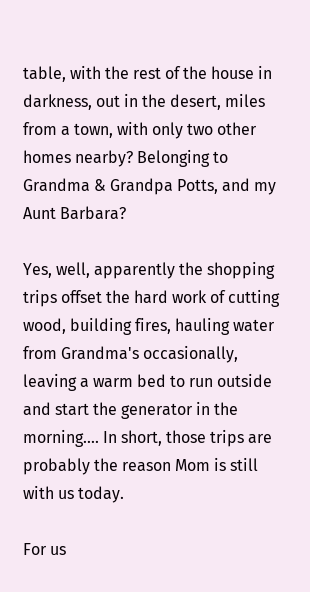table, with the rest of the house in darkness, out in the desert, miles from a town, with only two other homes nearby? Belonging to Grandma & Grandpa Potts, and my Aunt Barbara?

Yes, well, apparently the shopping trips offset the hard work of cutting wood, building fires, hauling water from Grandma's occasionally, leaving a warm bed to run outside and start the generator in the morning.... In short, those trips are probably the reason Mom is still with us today.

For us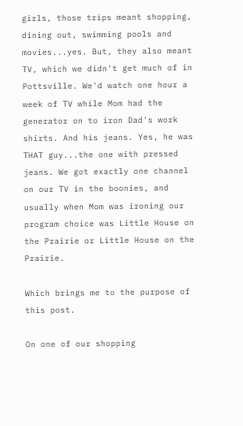girls, those trips meant shopping, dining out, swimming pools and movies...yes. But, they also meant TV, which we didn't get much of in Pottsville. We'd watch one hour a week of TV while Mom had the generator on to iron Dad's work shirts. And his jeans. Yes, he was THAT guy...the one with pressed jeans. We got exactly one channel on our TV in the boonies, and usually when Mom was ironing our program choice was Little House on the Prairie or Little House on the Prairie.

Which brings me to the purpose of this post.

On one of our shopping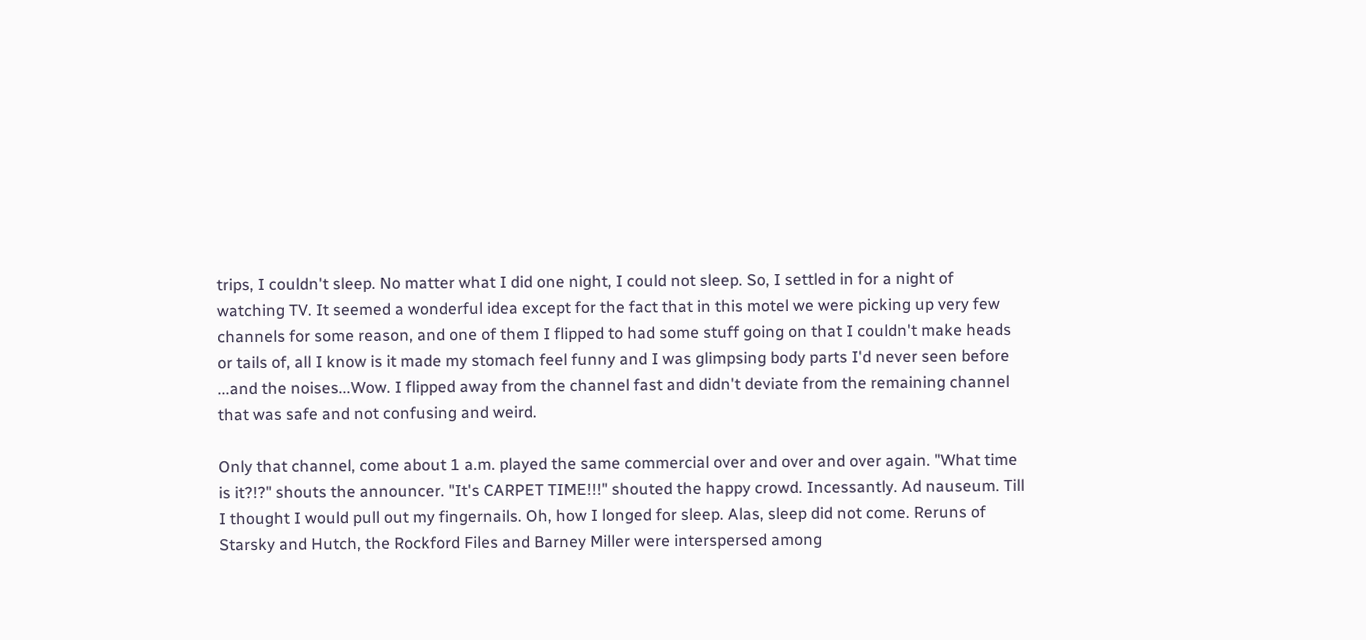trips, I couldn't sleep. No matter what I did one night, I could not sleep. So, I settled in for a night of watching TV. It seemed a wonderful idea except for the fact that in this motel we were picking up very few channels for some reason, and one of them I flipped to had some stuff going on that I couldn't make heads or tails of, all I know is it made my stomach feel funny and I was glimpsing body parts I'd never seen before ...and the noises...Wow. I flipped away from the channel fast and didn't deviate from the remaining channel that was safe and not confusing and weird.

Only that channel, come about 1 a.m. played the same commercial over and over and over again. "What time is it?!?" shouts the announcer. "It's CARPET TIME!!!" shouted the happy crowd. Incessantly. Ad nauseum. Till I thought I would pull out my fingernails. Oh, how I longed for sleep. Alas, sleep did not come. Reruns of Starsky and Hutch, the Rockford Files and Barney Miller were interspersed among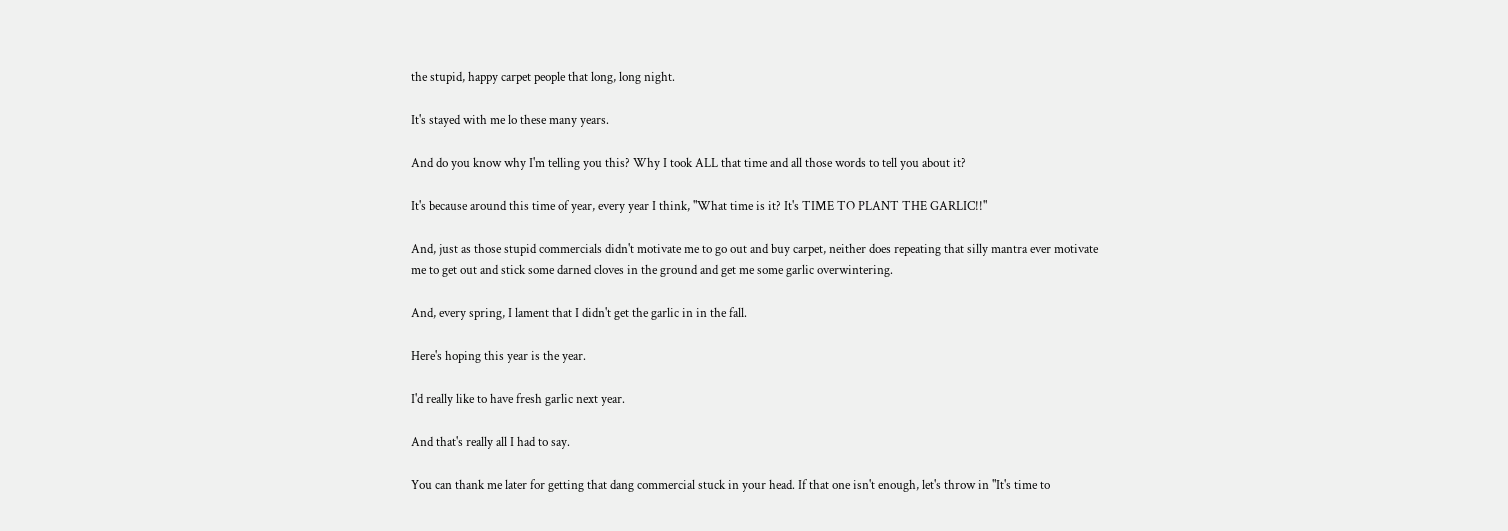the stupid, happy carpet people that long, long night.

It's stayed with me lo these many years.

And do you know why I'm telling you this? Why I took ALL that time and all those words to tell you about it?

It's because around this time of year, every year I think, "What time is it? It's TIME TO PLANT THE GARLIC!!"

And, just as those stupid commercials didn't motivate me to go out and buy carpet, neither does repeating that silly mantra ever motivate me to get out and stick some darned cloves in the ground and get me some garlic overwintering.

And, every spring, I lament that I didn't get the garlic in in the fall.

Here's hoping this year is the year.

I'd really like to have fresh garlic next year.

And that's really all I had to say.

You can thank me later for getting that dang commercial stuck in your head. If that one isn't enough, let's throw in "It's time to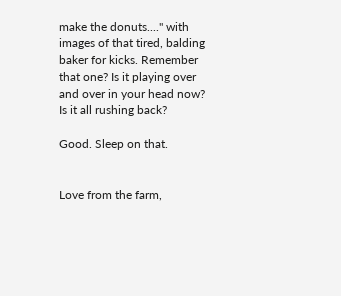make the donuts...." with images of that tired, balding baker for kicks. Remember that one? Is it playing over and over in your head now? Is it all rushing back?

Good. Sleep on that.


Love from the farm,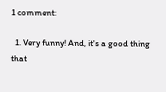1 comment:

  1. Very funny! And, it's a good thing that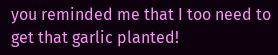you reminded me that I too need to get that garlic planted!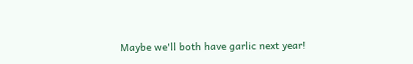Maybe we'll both have garlic next year!